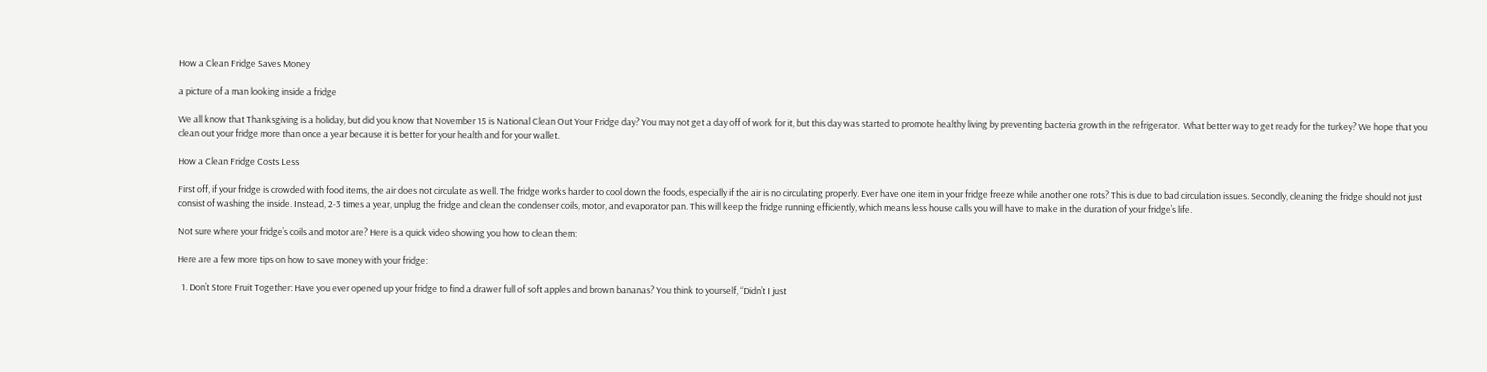How a Clean Fridge Saves Money

a picture of a man looking inside a fridge

We all know that Thanksgiving is a holiday, but did you know that November 15 is National Clean Out Your Fridge day? You may not get a day off of work for it, but this day was started to promote healthy living by preventing bacteria growth in the refrigerator.  What better way to get ready for the turkey? We hope that you clean out your fridge more than once a year because it is better for your health and for your wallet.

How a Clean Fridge Costs Less

First off, if your fridge is crowded with food items, the air does not circulate as well. The fridge works harder to cool down the foods, especially if the air is no circulating properly. Ever have one item in your fridge freeze while another one rots? This is due to bad circulation issues. Secondly, cleaning the fridge should not just consist of washing the inside. Instead, 2-3 times a year, unplug the fridge and clean the condenser coils, motor, and evaporator pan. This will keep the fridge running efficiently, which means less house calls you will have to make in the duration of your fridge’s life.

Not sure where your fridge’s coils and motor are? Here is a quick video showing you how to clean them:

Here are a few more tips on how to save money with your fridge:

  1. Don’t Store Fruit Together: Have you ever opened up your fridge to find a drawer full of soft apples and brown bananas? You think to yourself, “Didn’t I just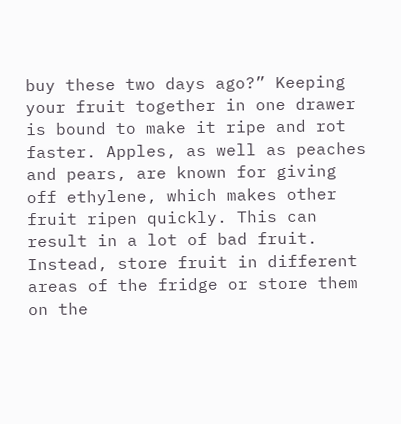buy these two days ago?” Keeping your fruit together in one drawer is bound to make it ripe and rot faster. Apples, as well as peaches and pears, are known for giving off ethylene, which makes other fruit ripen quickly. This can result in a lot of bad fruit. Instead, store fruit in different areas of the fridge or store them on the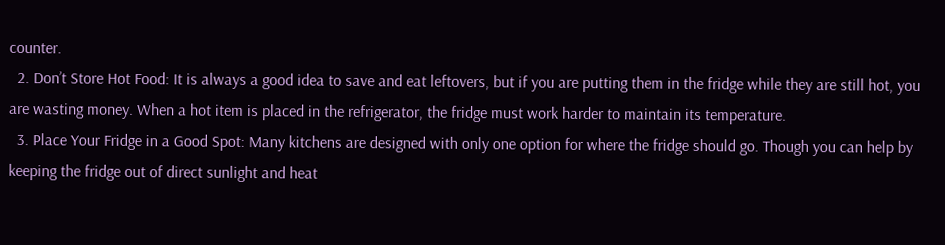counter.
  2. Don’t Store Hot Food: It is always a good idea to save and eat leftovers, but if you are putting them in the fridge while they are still hot, you are wasting money. When a hot item is placed in the refrigerator, the fridge must work harder to maintain its temperature.
  3. Place Your Fridge in a Good Spot: Many kitchens are designed with only one option for where the fridge should go. Though you can help by keeping the fridge out of direct sunlight and heat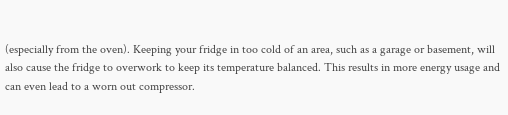(especially from the oven). Keeping your fridge in too cold of an area, such as a garage or basement, will also cause the fridge to overwork to keep its temperature balanced. This results in more energy usage and can even lead to a worn out compressor.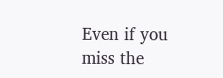Even if you miss the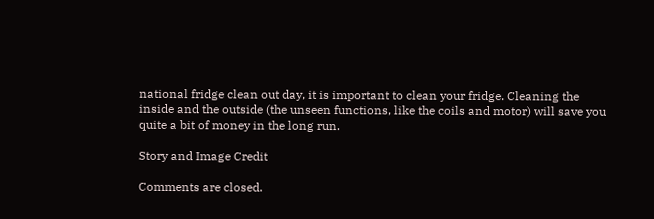national fridge clean out day, it is important to clean your fridge. Cleaning the inside and the outside (the unseen functions, like the coils and motor) will save you quite a bit of money in the long run.

Story and Image Credit

Comments are closed.